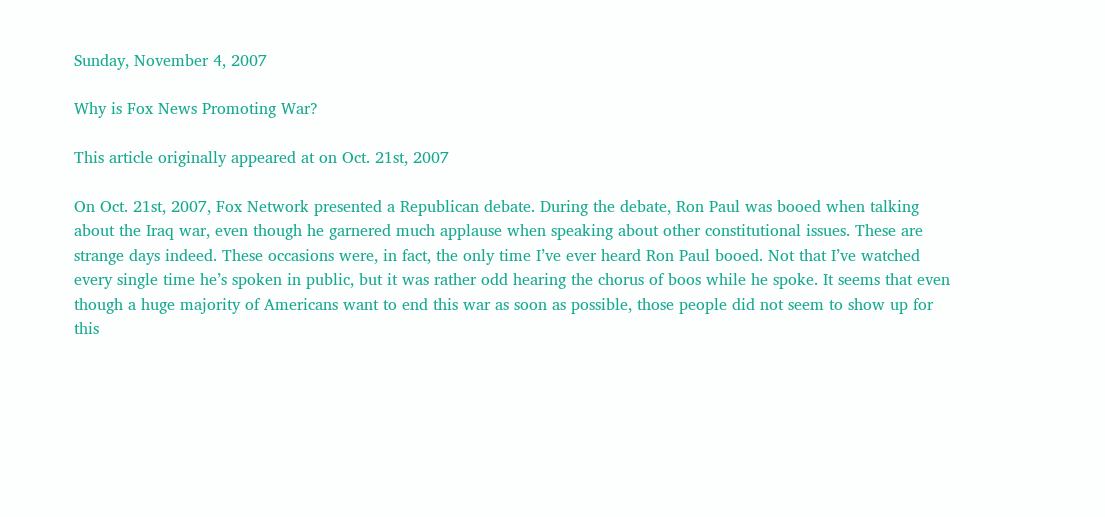Sunday, November 4, 2007

Why is Fox News Promoting War?

This article originally appeared at on Oct. 21st, 2007

On Oct. 21st, 2007, Fox Network presented a Republican debate. During the debate, Ron Paul was booed when talking about the Iraq war, even though he garnered much applause when speaking about other constitutional issues. These are strange days indeed. These occasions were, in fact, the only time I’ve ever heard Ron Paul booed. Not that I’ve watched every single time he’s spoken in public, but it was rather odd hearing the chorus of boos while he spoke. It seems that even though a huge majority of Americans want to end this war as soon as possible, those people did not seem to show up for this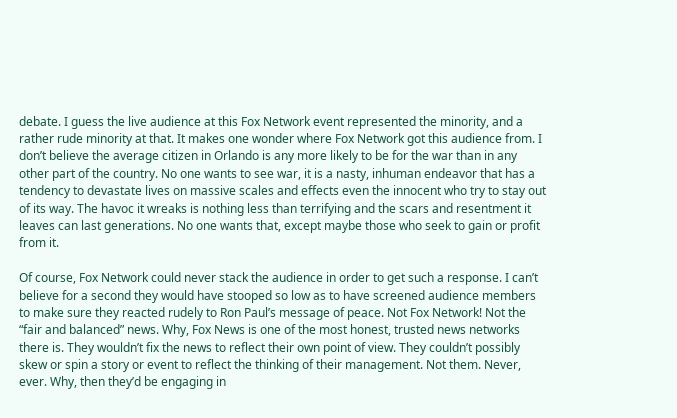debate. I guess the live audience at this Fox Network event represented the minority, and a rather rude minority at that. It makes one wonder where Fox Network got this audience from. I don’t believe the average citizen in Orlando is any more likely to be for the war than in any other part of the country. No one wants to see war, it is a nasty, inhuman endeavor that has a tendency to devastate lives on massive scales and effects even the innocent who try to stay out of its way. The havoc it wreaks is nothing less than terrifying and the scars and resentment it leaves can last generations. No one wants that, except maybe those who seek to gain or profit from it.

Of course, Fox Network could never stack the audience in order to get such a response. I can’t believe for a second they would have stooped so low as to have screened audience members to make sure they reacted rudely to Ron Paul’s message of peace. Not Fox Network! Not the “fair and balanced” news. Why, Fox News is one of the most honest, trusted news networks there is. They wouldn’t fix the news to reflect their own point of view. They couldn’t possibly skew or spin a story or event to reflect the thinking of their management. Not them. Never, ever. Why, then they’d be engaging in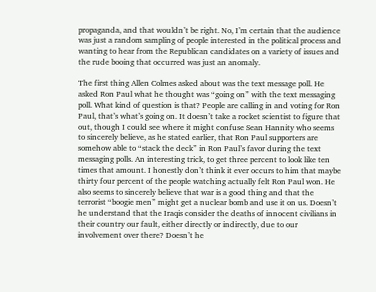propaganda, and that wouldn’t be right. No, I’m certain that the audience was just a random sampling of people interested in the political process and wanting to hear from the Republican candidates on a variety of issues and the rude booing that occurred was just an anomaly.

The first thing Allen Colmes asked about was the text message poll. He asked Ron Paul what he thought was “going on” with the text messaging poll. What kind of question is that? People are calling in and voting for Ron Paul, that’s what’s going on. It doesn’t take a rocket scientist to figure that out, though I could see where it might confuse Sean Hannity who seems to sincerely believe, as he stated earlier, that Ron Paul supporters are somehow able to “stack the deck” in Ron Paul’s favor during the text messaging polls. An interesting trick, to get three percent to look like ten times that amount. I honestly don’t think it ever occurs to him that maybe thirty four percent of the people watching actually felt Ron Paul won. He also seems to sincerely believe that war is a good thing and that the terrorist “boogie men” might get a nuclear bomb and use it on us. Doesn’t he understand that the Iraqis consider the deaths of innocent civilians in their country our fault, either directly or indirectly, due to our involvement over there? Doesn’t he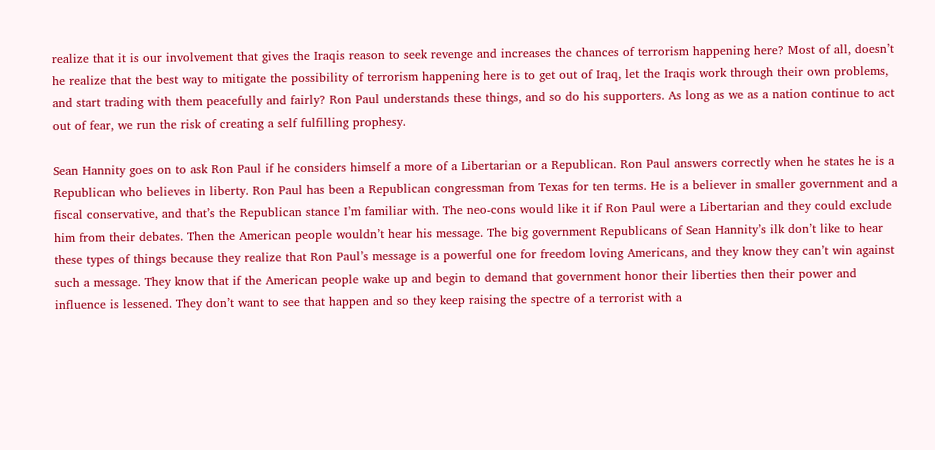realize that it is our involvement that gives the Iraqis reason to seek revenge and increases the chances of terrorism happening here? Most of all, doesn’t he realize that the best way to mitigate the possibility of terrorism happening here is to get out of Iraq, let the Iraqis work through their own problems, and start trading with them peacefully and fairly? Ron Paul understands these things, and so do his supporters. As long as we as a nation continue to act out of fear, we run the risk of creating a self fulfilling prophesy.

Sean Hannity goes on to ask Ron Paul if he considers himself a more of a Libertarian or a Republican. Ron Paul answers correctly when he states he is a Republican who believes in liberty. Ron Paul has been a Republican congressman from Texas for ten terms. He is a believer in smaller government and a fiscal conservative, and that’s the Republican stance I’m familiar with. The neo-cons would like it if Ron Paul were a Libertarian and they could exclude him from their debates. Then the American people wouldn’t hear his message. The big government Republicans of Sean Hannity’s ilk don’t like to hear these types of things because they realize that Ron Paul’s message is a powerful one for freedom loving Americans, and they know they can’t win against such a message. They know that if the American people wake up and begin to demand that government honor their liberties then their power and influence is lessened. They don’t want to see that happen and so they keep raising the spectre of a terrorist with a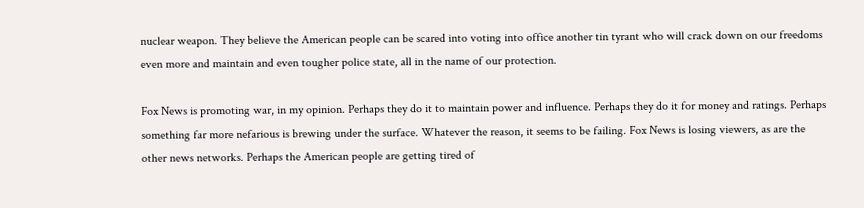nuclear weapon. They believe the American people can be scared into voting into office another tin tyrant who will crack down on our freedoms even more and maintain and even tougher police state, all in the name of our protection.

Fox News is promoting war, in my opinion. Perhaps they do it to maintain power and influence. Perhaps they do it for money and ratings. Perhaps something far more nefarious is brewing under the surface. Whatever the reason, it seems to be failing. Fox News is losing viewers, as are the other news networks. Perhaps the American people are getting tired of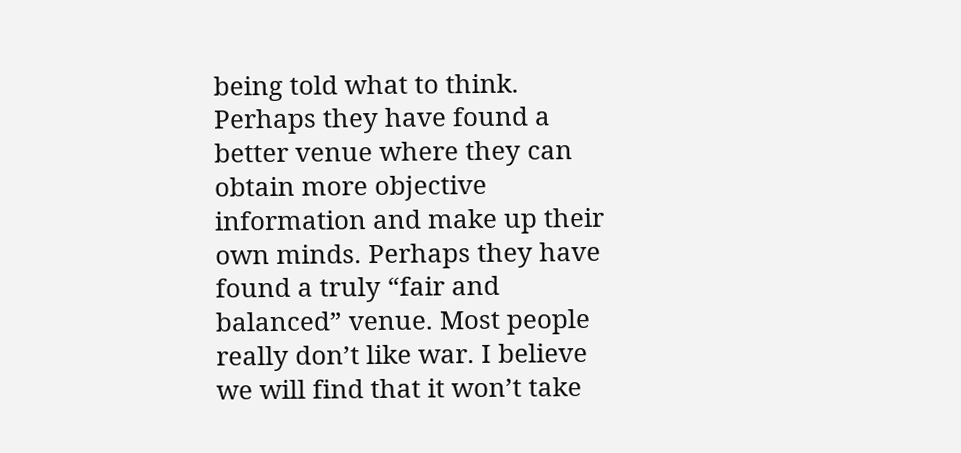being told what to think. Perhaps they have found a better venue where they can obtain more objective information and make up their own minds. Perhaps they have found a truly “fair and balanced” venue. Most people really don’t like war. I believe we will find that it won’t take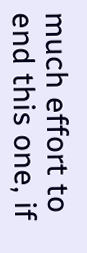much effort to end this one, if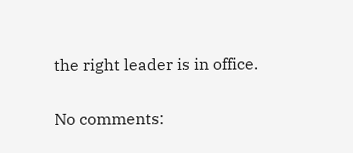the right leader is in office.

No comments: